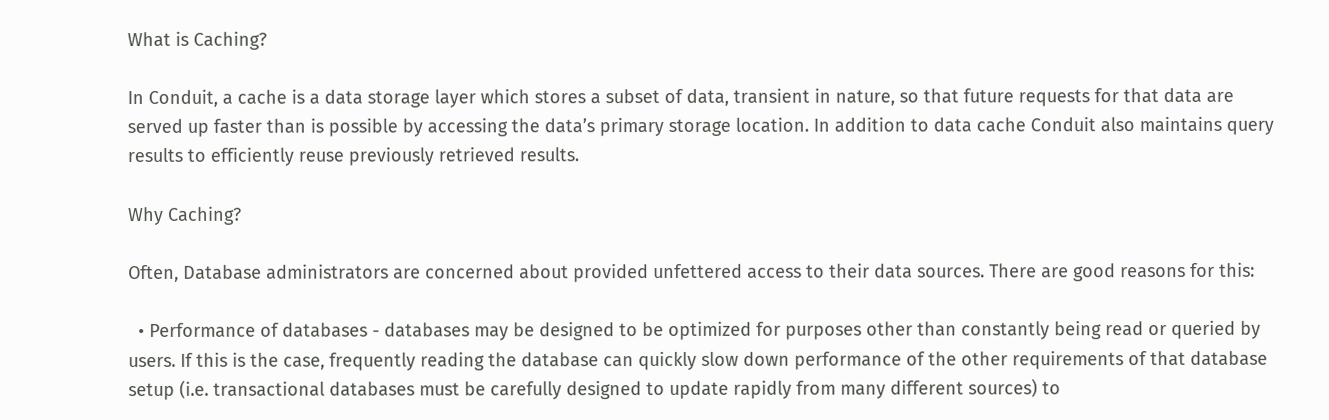What is Caching?

In Conduit, a cache is a data storage layer which stores a subset of data, transient in nature, so that future requests for that data are served up faster than is possible by accessing the data’s primary storage location. In addition to data cache Conduit also maintains query results to efficiently reuse previously retrieved results.

Why Caching?

Often, Database administrators are concerned about provided unfettered access to their data sources. There are good reasons for this:

  • Performance of databases - databases may be designed to be optimized for purposes other than constantly being read or queried by users. If this is the case, frequently reading the database can quickly slow down performance of the other requirements of that database setup (i.e. transactional databases must be carefully designed to update rapidly from many different sources) to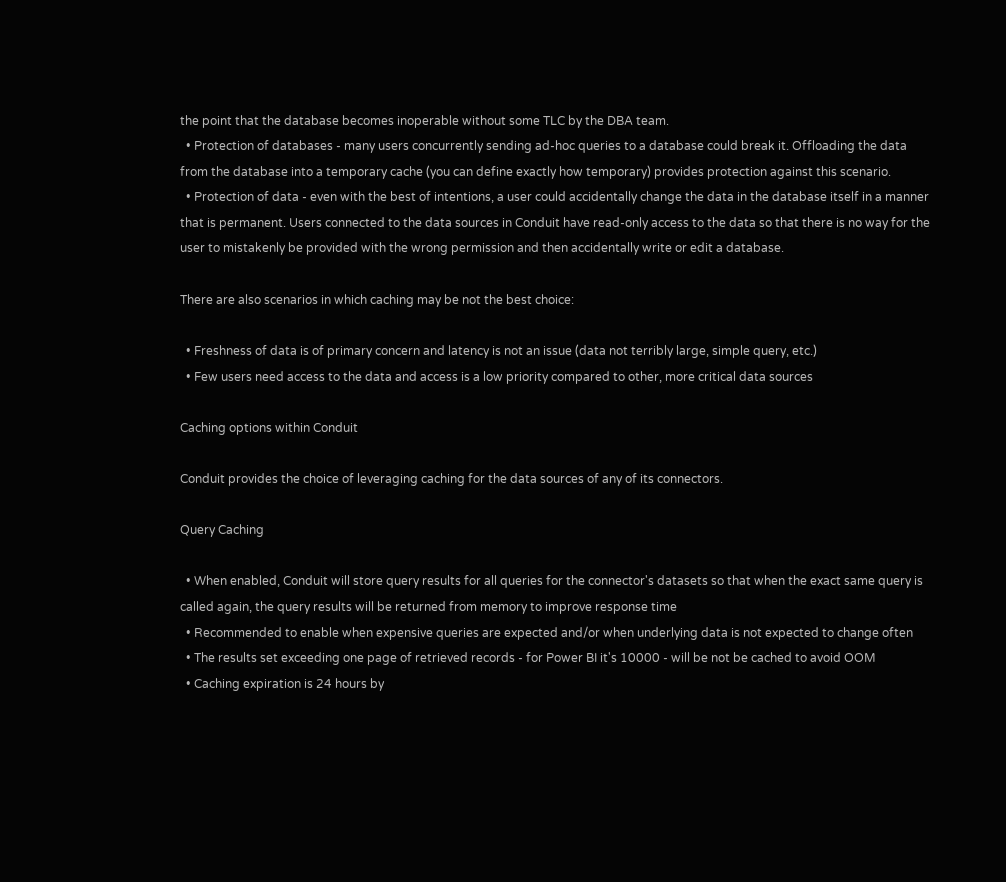the point that the database becomes inoperable without some TLC by the DBA team.
  • Protection of databases - many users concurrently sending ad-hoc queries to a database could break it. Offloading the data from the database into a temporary cache (you can define exactly how temporary) provides protection against this scenario.
  • Protection of data - even with the best of intentions, a user could accidentally change the data in the database itself in a manner that is permanent. Users connected to the data sources in Conduit have read-only access to the data so that there is no way for the user to mistakenly be provided with the wrong permission and then accidentally write or edit a database.

There are also scenarios in which caching may be not the best choice:

  • Freshness of data is of primary concern and latency is not an issue (data not terribly large, simple query, etc.)
  • Few users need access to the data and access is a low priority compared to other, more critical data sources

Caching options within Conduit

Conduit provides the choice of leveraging caching for the data sources of any of its connectors.

Query Caching

  • When enabled, Conduit will store query results for all queries for the connector's datasets so that when the exact same query is called again, the query results will be returned from memory to improve response time
  • Recommended to enable when expensive queries are expected and/or when underlying data is not expected to change often
  • The results set exceeding one page of retrieved records - for Power BI it's 10000 - will be not be cached to avoid OOM
  • Caching expiration is 24 hours by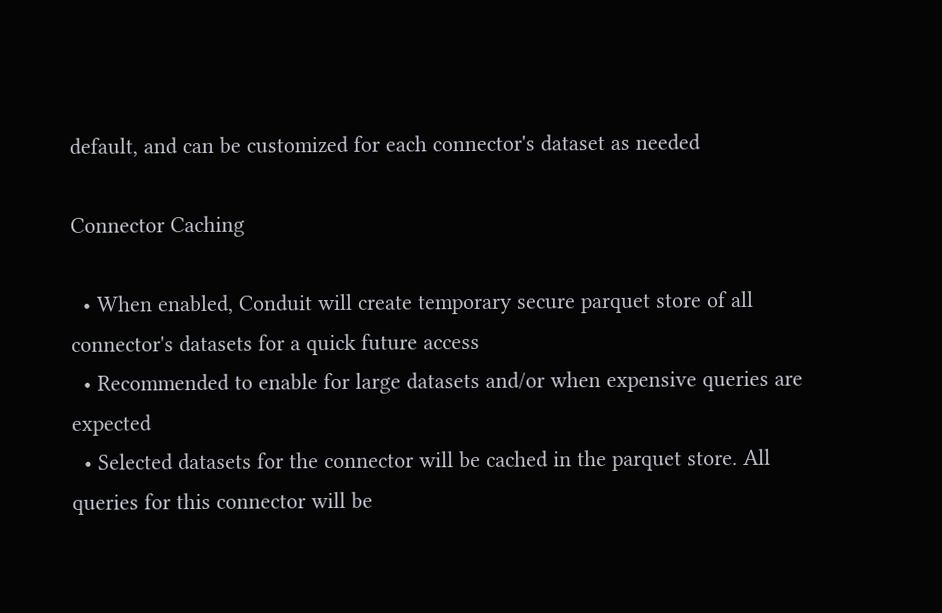default, and can be customized for each connector's dataset as needed

Connector Caching

  • When enabled, Conduit will create temporary secure parquet store of all connector's datasets for a quick future access
  • Recommended to enable for large datasets and/or when expensive queries are expected
  • Selected datasets for the connector will be cached in the parquet store. All queries for this connector will be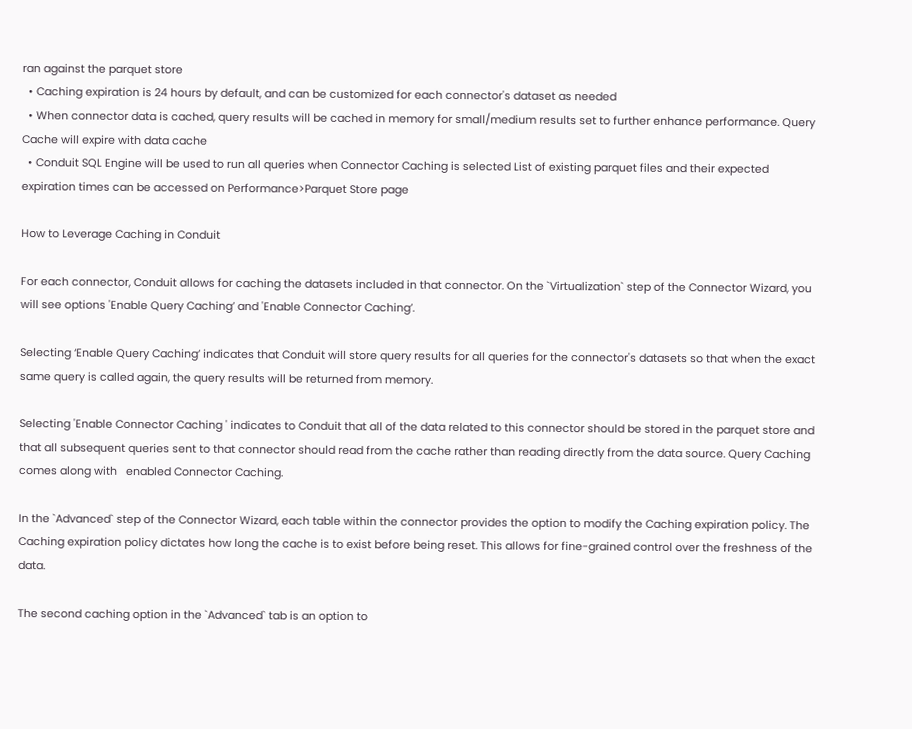ran against the parquet store
  • Caching expiration is 24 hours by default, and can be customized for each connector's dataset as needed
  • When connector data is cached, query results will be cached in memory for small/medium results set to further enhance performance. Query Cache will expire with data cache
  • Conduit SQL Engine will be used to run all queries when Connector Caching is selected List of existing parquet files and their expected expiration times can be accessed on Performance>Parquet Store page

How to Leverage Caching in Conduit

For each connector, Conduit allows for caching the datasets included in that connector. On the `Virtualization` step of the Connector Wizard, you will see options 'Enable Query Caching’ and 'Enable Connector Caching’.

Selecting ‘Enable Query Caching’ indicates that Conduit will store query results for all queries for the connector's datasets so that when the exact same query is called again, the query results will be returned from memory.

Selecting 'Enable Connector Caching ' indicates to Conduit that all of the data related to this connector should be stored in the parquet store and that all subsequent queries sent to that connector should read from the cache rather than reading directly from the data source. Query Caching comes along with   enabled Connector Caching.

In the `Advanced` step of the Connector Wizard, each table within the connector provides the option to modify the Caching expiration policy. The Caching expiration policy dictates how long the cache is to exist before being reset. This allows for fine-grained control over the freshness of the data.

The second caching option in the `Advanced` tab is an option to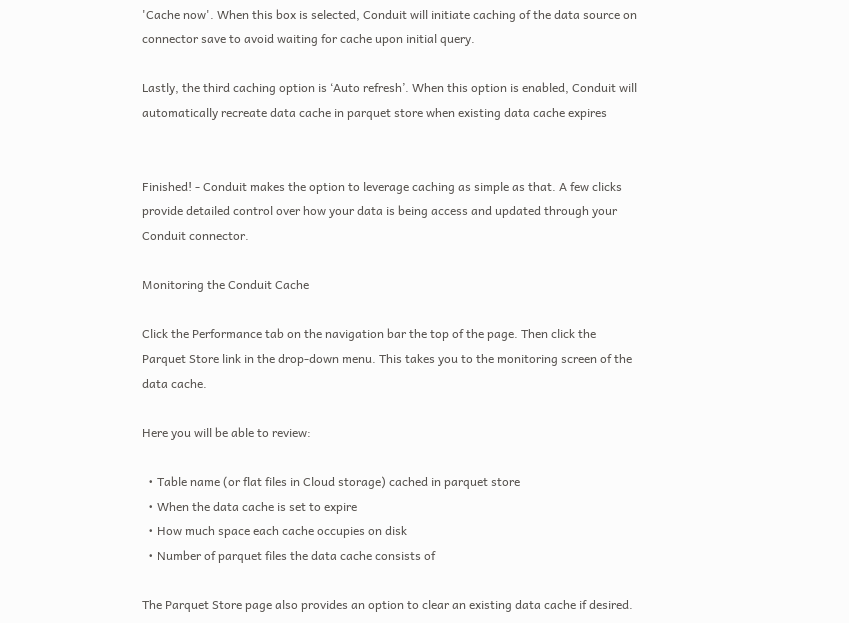'Cache now'. When this box is selected, Conduit will initiate caching of the data source on connector save to avoid waiting for cache upon initial query.

Lastly, the third caching option is ‘Auto refresh’. When this option is enabled, Conduit will automatically recreate data cache in parquet store when existing data cache expires


Finished! - Conduit makes the option to leverage caching as simple as that. A few clicks provide detailed control over how your data is being access and updated through your Conduit connector.

Monitoring the Conduit Cache

Click the Performance tab on the navigation bar the top of the page. Then click the Parquet Store link in the drop-down menu. This takes you to the monitoring screen of the data cache.

Here you will be able to review:

  • Table name (or flat files in Cloud storage) cached in parquet store
  • When the data cache is set to expire
  • How much space each cache occupies on disk
  • Number of parquet files the data cache consists of

The Parquet Store page also provides an option to clear an existing data cache if desired.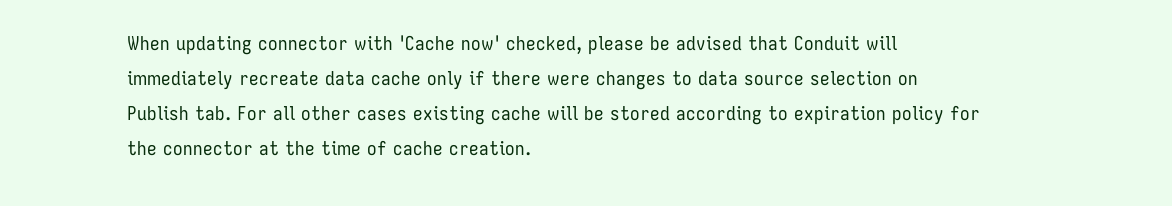When updating connector with 'Cache now' checked, please be advised that Conduit will immediately recreate data cache only if there were changes to data source selection on Publish tab. For all other cases existing cache will be stored according to expiration policy for the connector at the time of cache creation.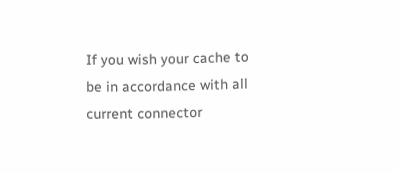If you wish your cache to be in accordance with all current connector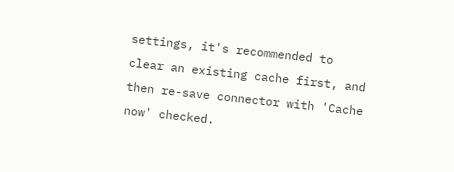settings, it's recommended to clear an existing cache first, and then re-save connector with 'Cache now' checked.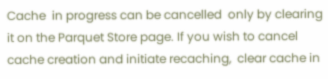Cache  in progress can be cancelled  only by clearing it on the Parquet Store page. If you wish to cancel cache creation and initiate recaching,  clear cache in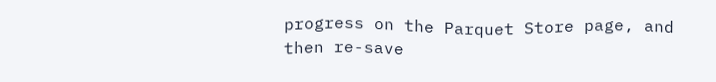progress on the Parquet Store page, and then re-save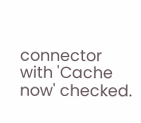connector with 'Cache now' checked.